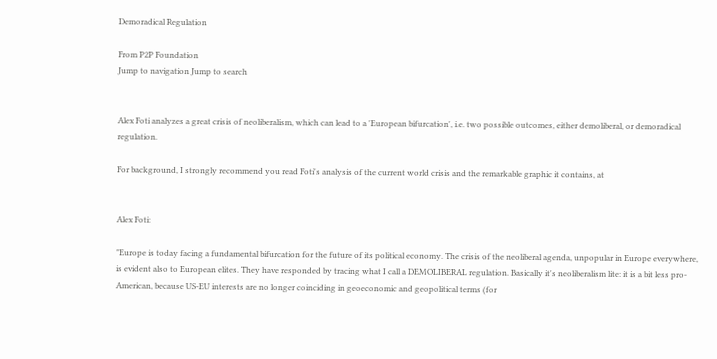Demoradical Regulation

From P2P Foundation
Jump to navigation Jump to search


Alex Foti analyzes a great crisis of neoliberalism, which can lead to a 'European bifurcation', i.e. two possible outcomes, either demoliberal, or demoradical regulation.

For background, I strongly recommend you read Foti's analysis of the current world crisis and the remarkable graphic it contains, at


Alex Foti:

"Europe is today facing a fundamental bifurcation for the future of its political economy. The crisis of the neoliberal agenda, unpopular in Europe everywhere, is evident also to European elites. They have responded by tracing what I call a DEMOLIBERAL regulation. Basically it's neoliberalism lite: it is a bit less pro-American, because US-EU interests are no longer coinciding in geoeconomic and geopolitical terms (for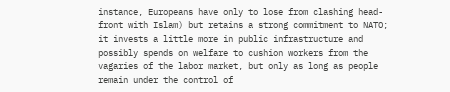instance, Europeans have only to lose from clashing head-front with Islam) but retains a strong commitment to NATO; it invests a little more in public infrastructure and possibly spends on welfare to cushion workers from the vagaries of the labor market, but only as long as people remain under the control of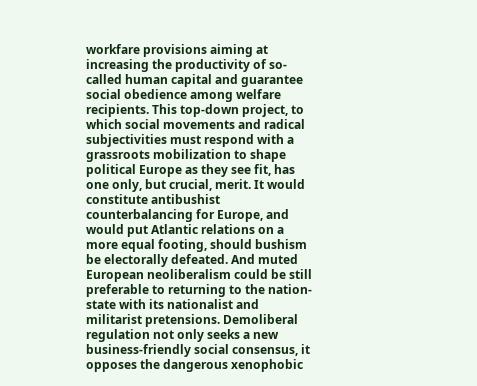workfare provisions aiming at increasing the productivity of so-called human capital and guarantee social obedience among welfare recipients. This top-down project, to which social movements and radical subjectivities must respond with a grassroots mobilization to shape political Europe as they see fit, has one only, but crucial, merit. It would constitute antibushist counterbalancing for Europe, and would put Atlantic relations on a more equal footing, should bushism be electorally defeated. And muted European neoliberalism could be still preferable to returning to the nation-state with its nationalist and militarist pretensions. Demoliberal regulation not only seeks a new business-friendly social consensus, it opposes the dangerous xenophobic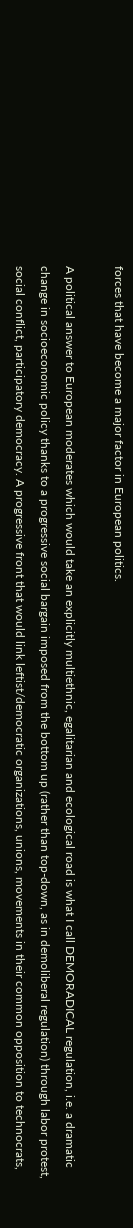forces that have become a major factor in European politics.

A political answer to European moderates which would take an explicitly multiethnic, egalitarian and ecological road is what I call DEMORADICAL regulation, i.e. a dramatic change in socioeconomic policy thanks to a progressive social bargain imposed from the bottom up (rather than top-down, as in demoliberal regulation) through labor protest, social conflict, participatory democracy. A progressive front that would link leftist/democratic organizations, unions, movements in their common opposition to technocrats,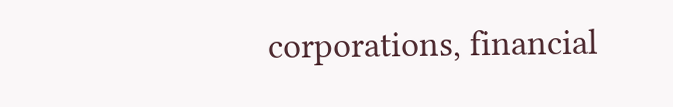corporations, financial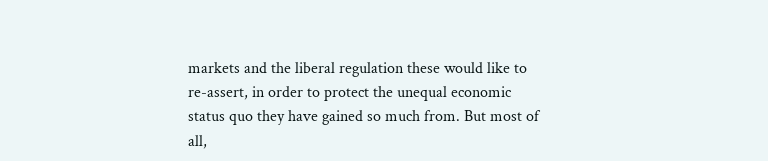markets and the liberal regulation these would like to re-assert, in order to protect the unequal economic status quo they have gained so much from. But most of all,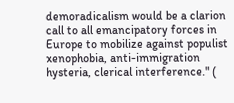demoradicalism would be a clarion call to all emancipatory forces in Europe to mobilize against populist xenophobia, anti-immigration hysteria, clerical interference." (